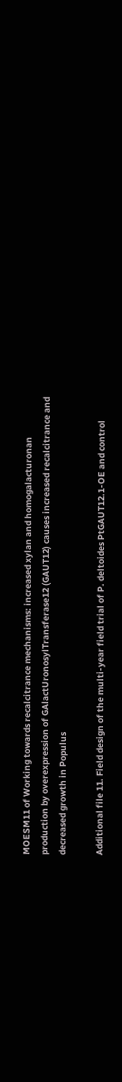MOESM11 of Working towards recalcitrance mechanisms: increased xylan and homogalacturonan production by overexpression of GAlactUronosylTransferase12 (GAUT12) causes increased recalcitrance and decreased growth in Populus

Additional file 11. Field design of the multi-year field trial of P. deltoides PtGAUT12.1-OE and control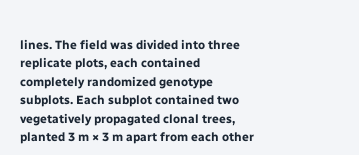lines. The field was divided into three replicate plots, each contained completely randomized genotype subplots. Each subplot contained two vegetatively propagated clonal trees, planted 3 m × 3 m apart from each other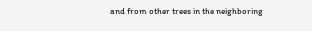and from other trees in the neighboring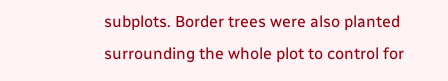subplots. Border trees were also planted surrounding the whole plot to control for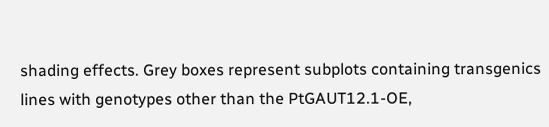shading effects. Grey boxes represent subplots containing transgenics lines with genotypes other than the PtGAUT12.1-OE,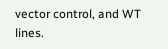vector control, and WT lines.